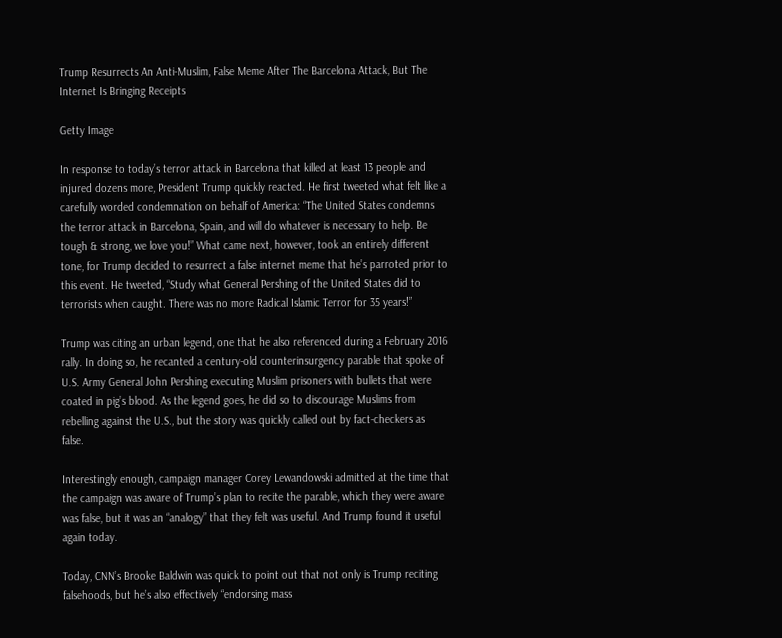Trump Resurrects An Anti-Muslim, False Meme After The Barcelona Attack, But The Internet Is Bringing Receipts

Getty Image

In response to today’s terror attack in Barcelona that killed at least 13 people and injured dozens more, President Trump quickly reacted. He first tweeted what felt like a carefully worded condemnation on behalf of America: “The United States condemns the terror attack in Barcelona, Spain, and will do whatever is necessary to help. Be tough & strong, we love you!” What came next, however, took an entirely different tone, for Trump decided to resurrect a false internet meme that he’s parroted prior to this event. He tweeted, “Study what General Pershing of the United States did to terrorists when caught. There was no more Radical Islamic Terror for 35 years!”

Trump was citing an urban legend, one that he also referenced during a February 2016 rally. In doing so, he recanted a century-old counterinsurgency parable that spoke of U.S. Army General John Pershing executing Muslim prisoners with bullets that were coated in pig’s blood. As the legend goes, he did so to discourage Muslims from rebelling against the U.S., but the story was quickly called out by fact-checkers as false.

Interestingly enough, campaign manager Corey Lewandowski admitted at the time that the campaign was aware of Trump’s plan to recite the parable, which they were aware was false, but it was an “analogy” that they felt was useful. And Trump found it useful again today.

Today, CNN’s Brooke Baldwin was quick to point out that not only is Trump reciting falsehoods, but he’s also effectively “endorsing mass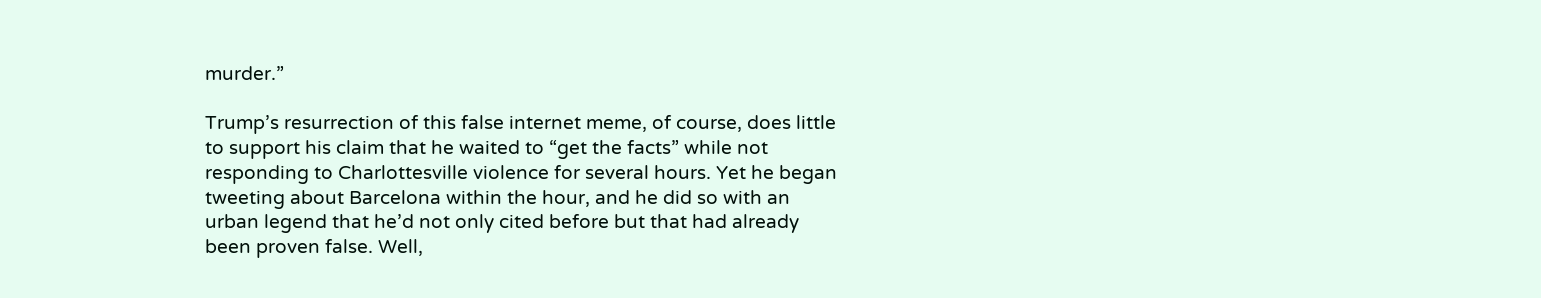murder.”

Trump’s resurrection of this false internet meme, of course, does little to support his claim that he waited to “get the facts” while not responding to Charlottesville violence for several hours. Yet he began tweeting about Barcelona within the hour, and he did so with an urban legend that he’d not only cited before but that had already been proven false. Well,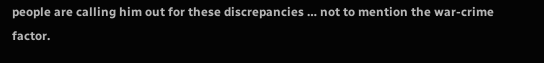people are calling him out for these discrepancies … not to mention the war-crime factor.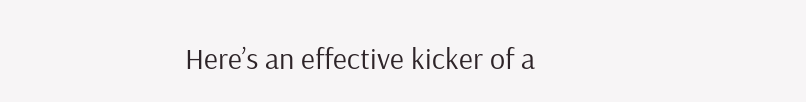Here’s an effective kicker of a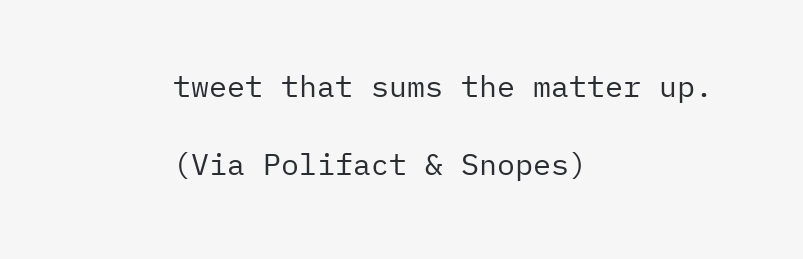tweet that sums the matter up.

(Via Polifact & Snopes)